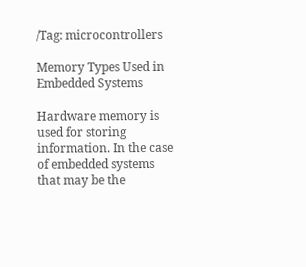/Tag: microcontrollers

Memory Types Used in Embedded Systems

Hardware memory is used for storing information. In the case of embedded systems that may be the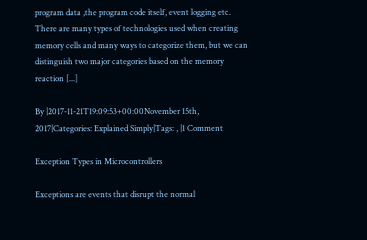program data ,the program code itself, event logging etc. There are many types of technologies used when creating memory cells and many ways to categorize them, but we can distinguish two major categories based on the memory reaction [...]

By |2017-11-21T19:09:53+00:00November 15th, 2017|Categories: Explained Simply|Tags: , |1 Comment

Exception Types in Microcontrollers

Exceptions are events that disrupt the normal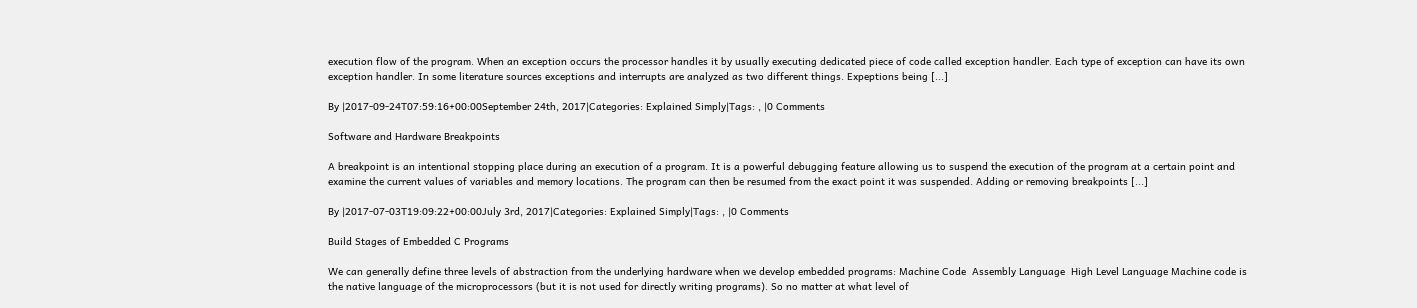execution flow of the program. When an exception occurs the processor handles it by usually executing dedicated piece of code called exception handler. Each type of exception can have its own exception handler. In some literature sources exceptions and interrupts are analyzed as two different things. Expeptions being [...]

By |2017-09-24T07:59:16+00:00September 24th, 2017|Categories: Explained Simply|Tags: , |0 Comments

Software and Hardware Breakpoints

A breakpoint is an intentional stopping place during an execution of a program. It is a powerful debugging feature allowing us to suspend the execution of the program at a certain point and examine the current values of variables and memory locations. The program can then be resumed from the exact point it was suspended. Adding or removing breakpoints [...]

By |2017-07-03T19:09:22+00:00July 3rd, 2017|Categories: Explained Simply|Tags: , |0 Comments

Build Stages of Embedded C Programs

We can generally define three levels of abstraction from the underlying hardware when we develop embedded programs: Machine Code  Assembly Language  High Level Language Machine code is the native language of the microprocessors (but it is not used for directly writing programs). So no matter at what level of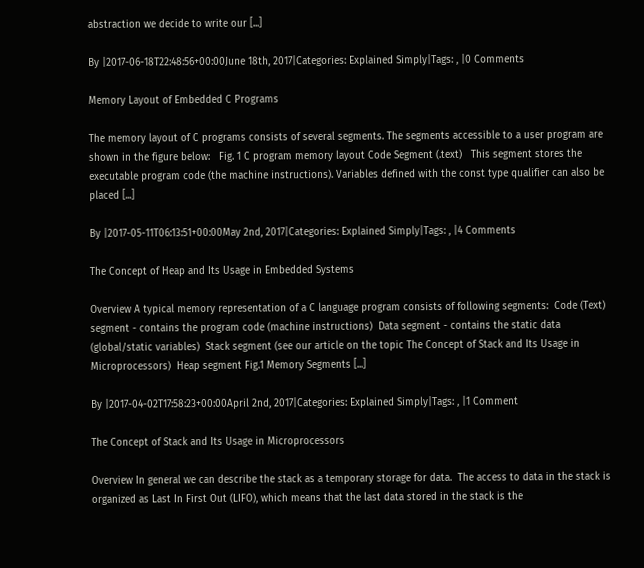abstraction we decide to write our [...]

By |2017-06-18T22:48:56+00:00June 18th, 2017|Categories: Explained Simply|Tags: , |0 Comments

Memory Layout of Embedded C Programs

The memory layout of C programs consists of several segments. The segments accessible to a user program are shown in the figure below:   Fig. 1 C program memory layout Code Segment (.text)   This segment stores the executable program code (the machine instructions). Variables defined with the const type qualifier can also be placed [...]

By |2017-05-11T06:13:51+00:00May 2nd, 2017|Categories: Explained Simply|Tags: , |4 Comments

The Concept of Heap and Its Usage in Embedded Systems

Overview A typical memory representation of a C language program consists of following segments:  Code (Text) segment - contains the program code (machine instructions)  Data segment - contains the static data (global/static variables)  Stack segment (see our article on the topic The Concept of Stack and Its Usage in Microprocessors)  Heap segment Fig.1 Memory Segments [...]

By |2017-04-02T17:58:23+00:00April 2nd, 2017|Categories: Explained Simply|Tags: , |1 Comment

The Concept of Stack and Its Usage in Microprocessors

Overview In general we can describe the stack as a temporary storage for data.  The access to data in the stack is organized as Last In First Out (LIFO), which means that the last data stored in the stack is the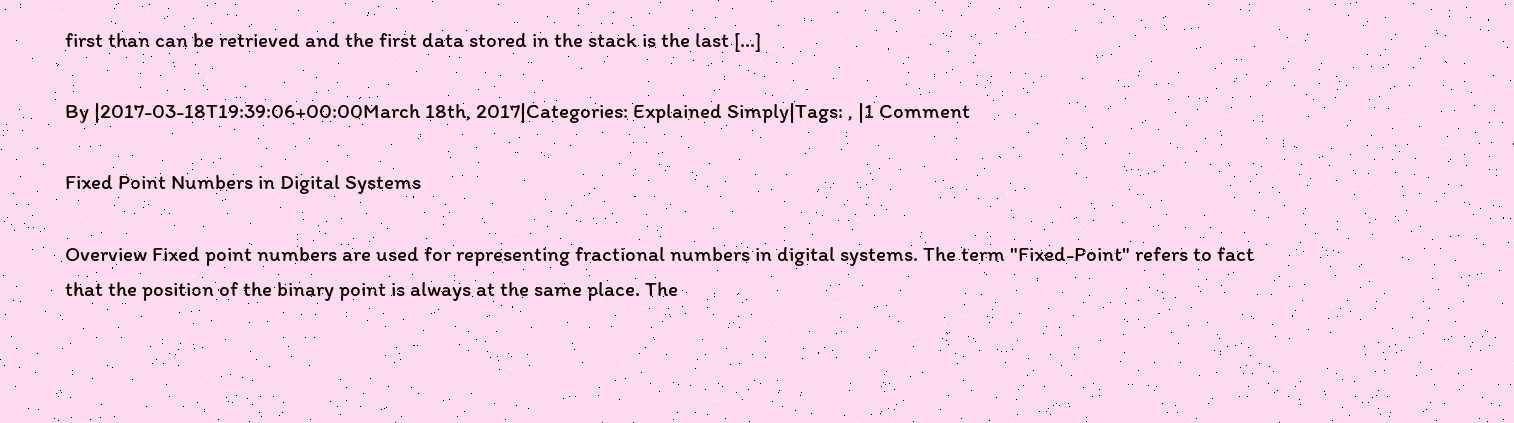first than can be retrieved and the first data stored in the stack is the last [...]

By |2017-03-18T19:39:06+00:00March 18th, 2017|Categories: Explained Simply|Tags: , |1 Comment

Fixed Point Numbers in Digital Systems

Overview Fixed point numbers are used for representing fractional numbers in digital systems. The term "Fixed-Point" refers to fact that the position of the binary point is always at the same place. The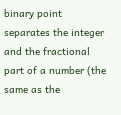binary point separates the integer and the fractional part of a number (the same as the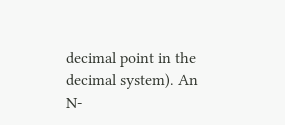decimal point in the decimal system). An N-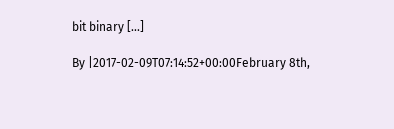bit binary [...]

By |2017-02-09T07:14:52+00:00February 8th,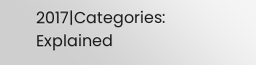2017|Categories: Explained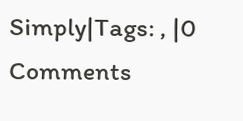Simply|Tags: , |0 Comments